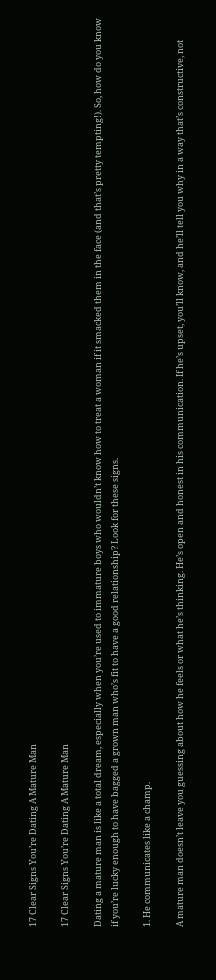17 Clear Signs You’re Dating A Mature Man

17 Clear Signs You’re Dating A Mature Man

Dating a mature man is like a total dream, especially when you’re used to immature boys who wouldn’t know how to treat a woman if it smacked them in the face (and that’s pretty tempting!). So, how do you know if you’re lucky enough to have bagged a grown man who’s fit to have a good relationship? Look for these signs.

1. He communicates like a champ.

A mature man doesn’t leave you guessing about how he feels or what he’s thinking. He’s open and honest in his communication. If he’s upset, you’ll know, and he’ll tell you why in a way that’s constructive, not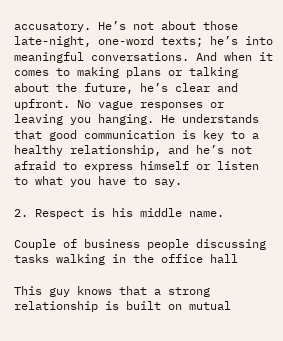accusatory. He’s not about those late-night, one-word texts; he’s into meaningful conversations. And when it comes to making plans or talking about the future, he’s clear and upfront. No vague responses or leaving you hanging. He understands that good communication is key to a healthy relationship, and he’s not afraid to express himself or listen to what you have to say.

2. Respect is his middle name.

Couple of business people discussing tasks walking in the office hall

This guy knows that a strong relationship is built on mutual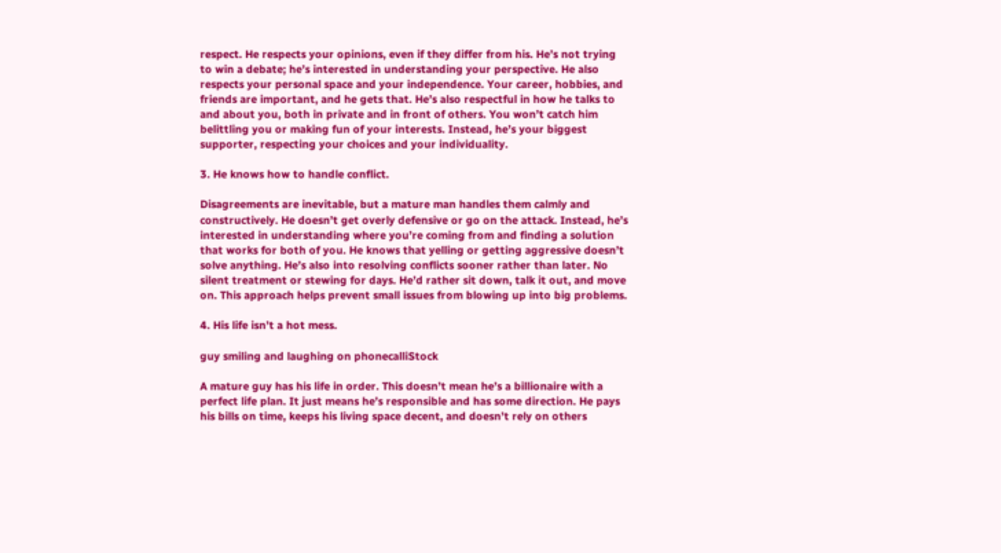respect. He respects your opinions, even if they differ from his. He’s not trying to win a debate; he’s interested in understanding your perspective. He also respects your personal space and your independence. Your career, hobbies, and friends are important, and he gets that. He’s also respectful in how he talks to and about you, both in private and in front of others. You won’t catch him belittling you or making fun of your interests. Instead, he’s your biggest supporter, respecting your choices and your individuality.

3. He knows how to handle conflict.

Disagreements are inevitable, but a mature man handles them calmly and constructively. He doesn’t get overly defensive or go on the attack. Instead, he’s interested in understanding where you’re coming from and finding a solution that works for both of you. He knows that yelling or getting aggressive doesn’t solve anything. He’s also into resolving conflicts sooner rather than later. No silent treatment or stewing for days. He’d rather sit down, talk it out, and move on. This approach helps prevent small issues from blowing up into big problems.

4. His life isn’t a hot mess.

guy smiling and laughing on phonecalliStock

A mature guy has his life in order. This doesn’t mean he’s a billionaire with a perfect life plan. It just means he’s responsible and has some direction. He pays his bills on time, keeps his living space decent, and doesn’t rely on others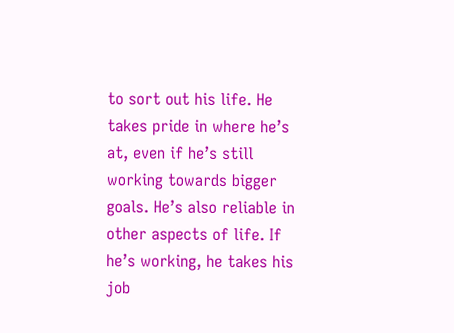to sort out his life. He takes pride in where he’s at, even if he’s still working towards bigger goals. He’s also reliable in other aspects of life. If he’s working, he takes his job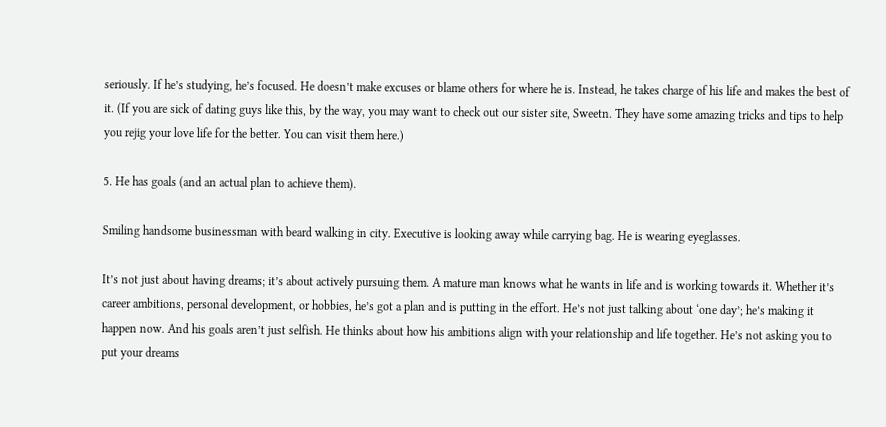seriously. If he’s studying, he’s focused. He doesn’t make excuses or blame others for where he is. Instead, he takes charge of his life and makes the best of it. (If you are sick of dating guys like this, by the way, you may want to check out our sister site, Sweetn. They have some amazing tricks and tips to help you rejig your love life for the better. You can visit them here.)

5. He has goals (and an actual plan to achieve them).

Smiling handsome businessman with beard walking in city. Executive is looking away while carrying bag. He is wearing eyeglasses.

It’s not just about having dreams; it’s about actively pursuing them. A mature man knows what he wants in life and is working towards it. Whether it’s career ambitions, personal development, or hobbies, he’s got a plan and is putting in the effort. He’s not just talking about ‘one day’; he’s making it happen now. And his goals aren’t just selfish. He thinks about how his ambitions align with your relationship and life together. He’s not asking you to put your dreams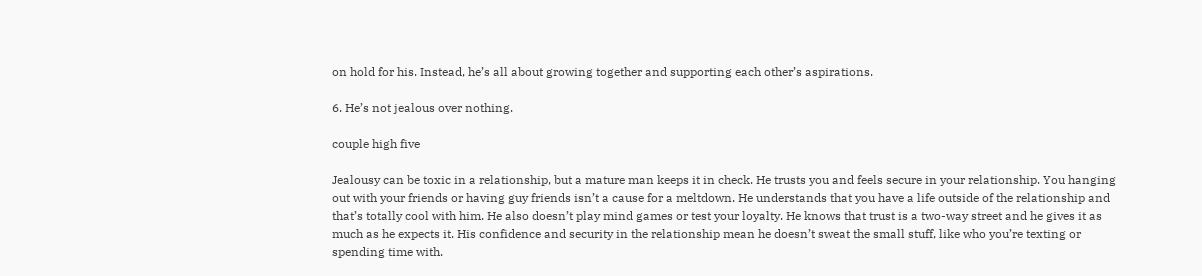on hold for his. Instead, he’s all about growing together and supporting each other’s aspirations.

6. He’s not jealous over nothing.

couple high five

Jealousy can be toxic in a relationship, but a mature man keeps it in check. He trusts you and feels secure in your relationship. You hanging out with your friends or having guy friends isn’t a cause for a meltdown. He understands that you have a life outside of the relationship and that’s totally cool with him. He also doesn’t play mind games or test your loyalty. He knows that trust is a two-way street and he gives it as much as he expects it. His confidence and security in the relationship mean he doesn’t sweat the small stuff, like who you’re texting or spending time with.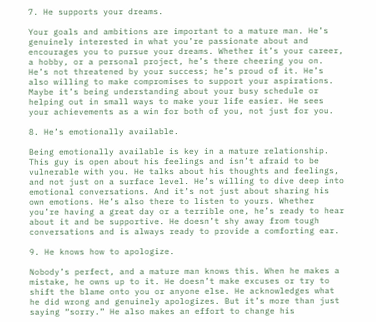7. He supports your dreams.

Your goals and ambitions are important to a mature man. He’s genuinely interested in what you’re passionate about and encourages you to pursue your dreams. Whether it’s your career, a hobby, or a personal project, he’s there cheering you on. He’s not threatened by your success; he’s proud of it. He’s also willing to make compromises to support your aspirations. Maybe it’s being understanding about your busy schedule or helping out in small ways to make your life easier. He sees your achievements as a win for both of you, not just for you.

8. He’s emotionally available.

Being emotionally available is key in a mature relationship. This guy is open about his feelings and isn’t afraid to be vulnerable with you. He talks about his thoughts and feelings, and not just on a surface level. He’s willing to dive deep into emotional conversations. And it’s not just about sharing his own emotions. He’s also there to listen to yours. Whether you’re having a great day or a terrible one, he’s ready to hear about it and be supportive. He doesn’t shy away from tough conversations and is always ready to provide a comforting ear.

9. He knows how to apologize.

Nobody’s perfect, and a mature man knows this. When he makes a mistake, he owns up to it. He doesn’t make excuses or try to shift the blame onto you or anyone else. He acknowledges what he did wrong and genuinely apologizes. But it’s more than just saying “sorry.” He also makes an effort to change his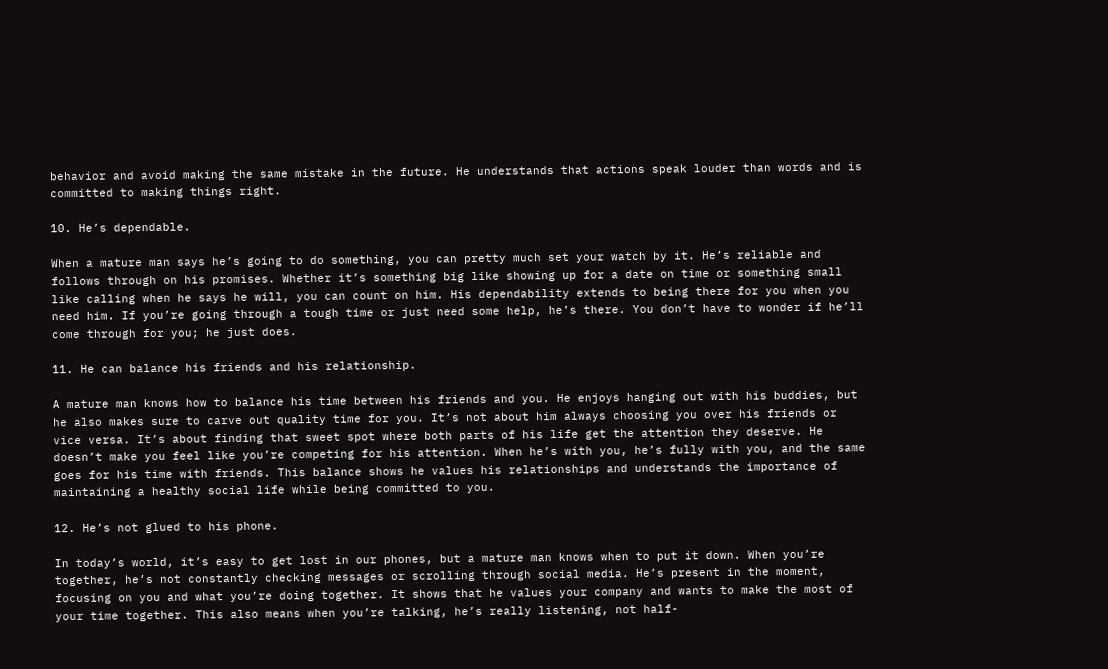behavior and avoid making the same mistake in the future. He understands that actions speak louder than words and is committed to making things right.

10. He’s dependable.

When a mature man says he’s going to do something, you can pretty much set your watch by it. He’s reliable and follows through on his promises. Whether it’s something big like showing up for a date on time or something small like calling when he says he will, you can count on him. His dependability extends to being there for you when you need him. If you’re going through a tough time or just need some help, he’s there. You don’t have to wonder if he’ll come through for you; he just does.

11. He can balance his friends and his relationship.

A mature man knows how to balance his time between his friends and you. He enjoys hanging out with his buddies, but he also makes sure to carve out quality time for you. It’s not about him always choosing you over his friends or vice versa. It’s about finding that sweet spot where both parts of his life get the attention they deserve. He doesn’t make you feel like you’re competing for his attention. When he’s with you, he’s fully with you, and the same goes for his time with friends. This balance shows he values his relationships and understands the importance of maintaining a healthy social life while being committed to you.

12. He’s not glued to his phone.

In today’s world, it’s easy to get lost in our phones, but a mature man knows when to put it down. When you’re together, he’s not constantly checking messages or scrolling through social media. He’s present in the moment, focusing on you and what you’re doing together. It shows that he values your company and wants to make the most of your time together. This also means when you’re talking, he’s really listening, not half-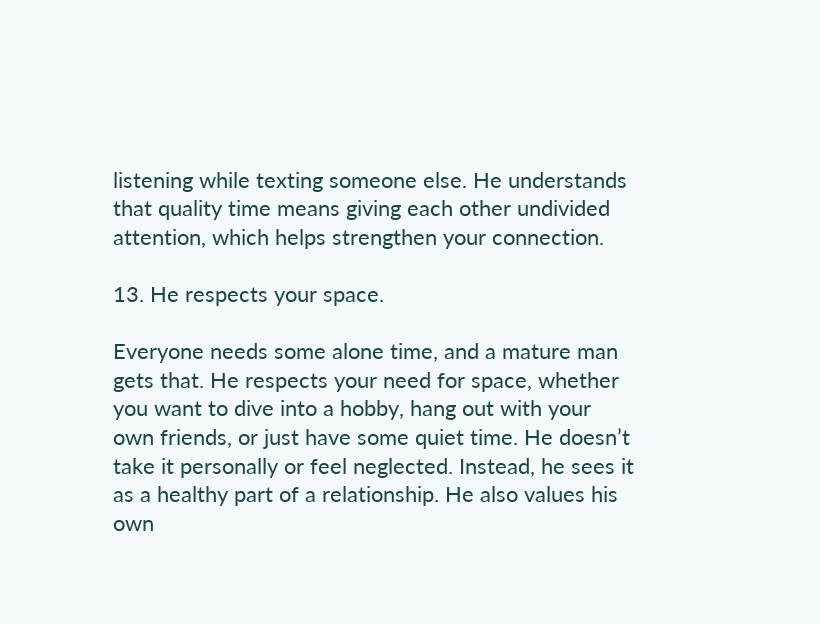listening while texting someone else. He understands that quality time means giving each other undivided attention, which helps strengthen your connection.

13. He respects your space.

Everyone needs some alone time, and a mature man gets that. He respects your need for space, whether you want to dive into a hobby, hang out with your own friends, or just have some quiet time. He doesn’t take it personally or feel neglected. Instead, he sees it as a healthy part of a relationship. He also values his own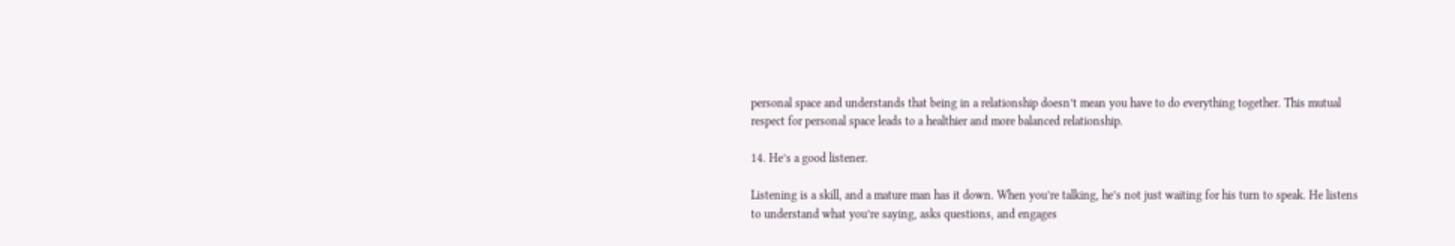personal space and understands that being in a relationship doesn’t mean you have to do everything together. This mutual respect for personal space leads to a healthier and more balanced relationship.

14. He’s a good listener.

Listening is a skill, and a mature man has it down. When you’re talking, he’s not just waiting for his turn to speak. He listens to understand what you’re saying, asks questions, and engages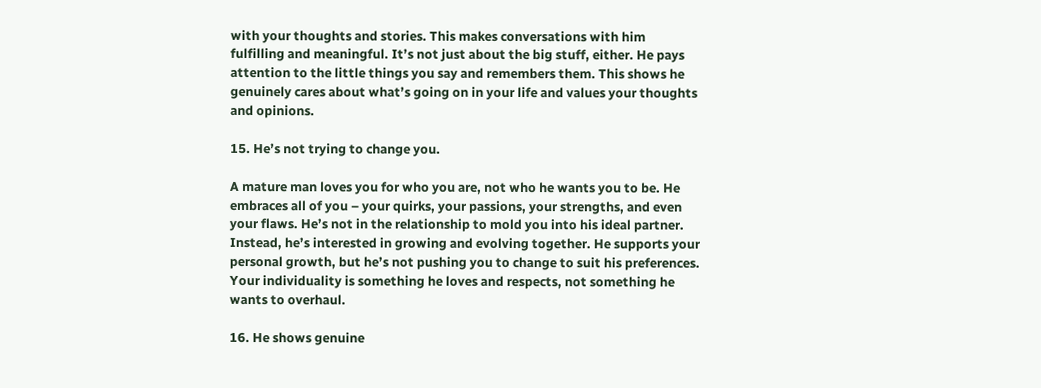with your thoughts and stories. This makes conversations with him fulfilling and meaningful. It’s not just about the big stuff, either. He pays attention to the little things you say and remembers them. This shows he genuinely cares about what’s going on in your life and values your thoughts and opinions.

15. He’s not trying to change you.

A mature man loves you for who you are, not who he wants you to be. He embraces all of you – your quirks, your passions, your strengths, and even your flaws. He’s not in the relationship to mold you into his ideal partner. Instead, he’s interested in growing and evolving together. He supports your personal growth, but he’s not pushing you to change to suit his preferences. Your individuality is something he loves and respects, not something he wants to overhaul.

16. He shows genuine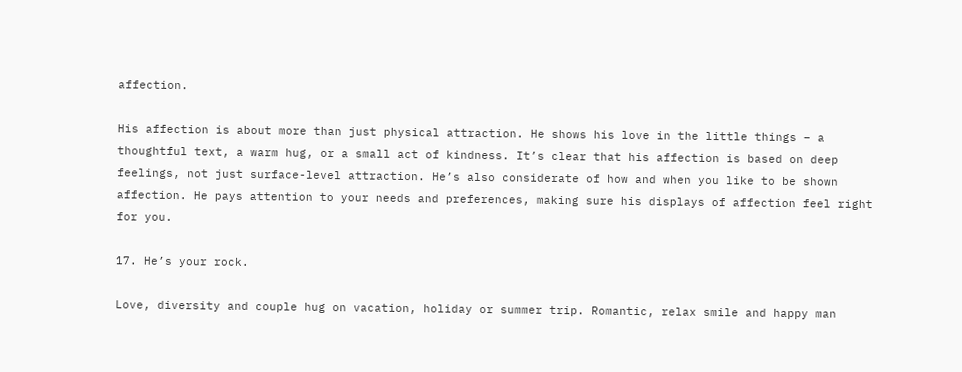affection.

His affection is about more than just physical attraction. He shows his love in the little things – a thoughtful text, a warm hug, or a small act of kindness. It’s clear that his affection is based on deep feelings, not just surface-level attraction. He’s also considerate of how and when you like to be shown affection. He pays attention to your needs and preferences, making sure his displays of affection feel right for you.

17. He’s your rock.

Love, diversity and couple hug on vacation, holiday or summer trip. Romantic, relax smile and happy man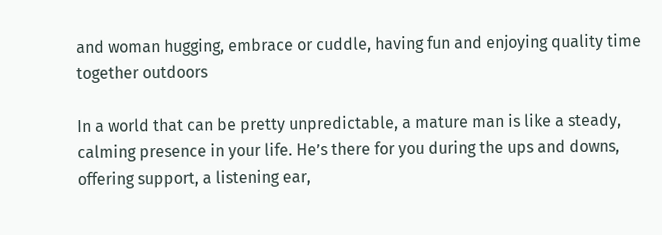and woman hugging, embrace or cuddle, having fun and enjoying quality time together outdoors

In a world that can be pretty unpredictable, a mature man is like a steady, calming presence in your life. He’s there for you during the ups and downs, offering support, a listening ear,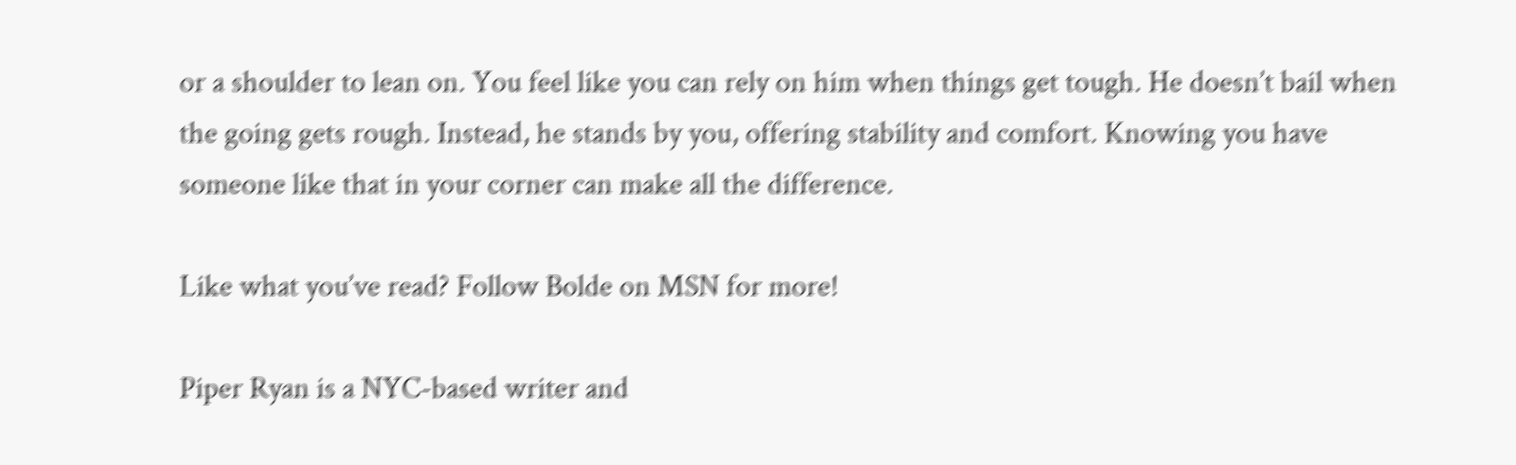or a shoulder to lean on. You feel like you can rely on him when things get tough. He doesn’t bail when the going gets rough. Instead, he stands by you, offering stability and comfort. Knowing you have someone like that in your corner can make all the difference.

Like what you’ve read? Follow Bolde on MSN for more!

Piper Ryan is a NYC-based writer and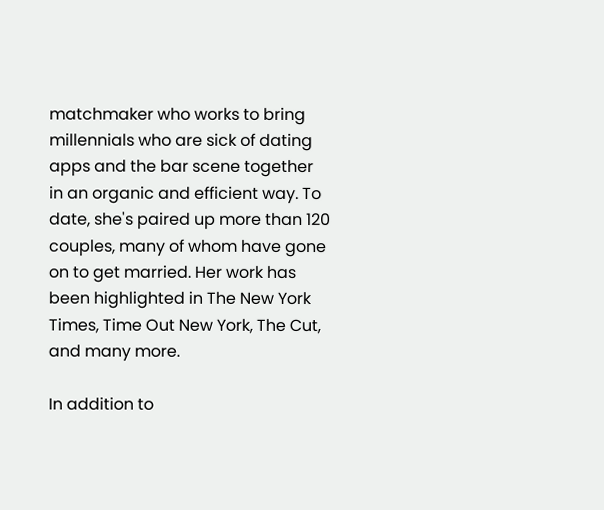matchmaker who works to bring millennials who are sick of dating apps and the bar scene together in an organic and efficient way. To date, she's paired up more than 120 couples, many of whom have gone on to get married. Her work has been highlighted in The New York Times, Time Out New York, The Cut, and many more.

In addition to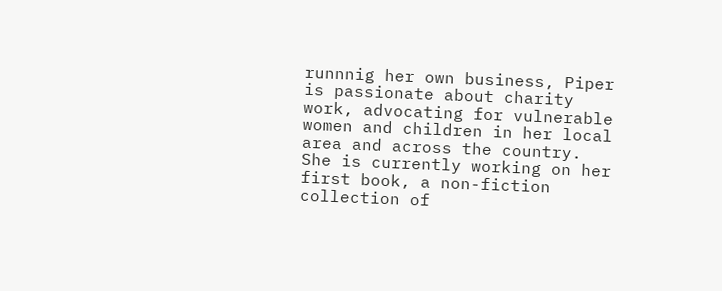runnnig her own business, Piper is passionate about charity work, advocating for vulnerable women and children in her local area and across the country. She is currently working on her first book, a non-fiction collection of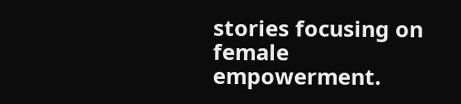stories focusing on female empowerment.